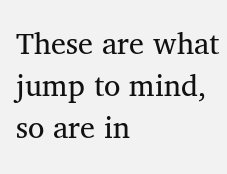These are what jump to mind, so are in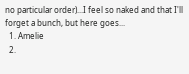no particular order)...I feel so naked and that I'll forget a bunch, but here goes...
  1. Amelie
  2.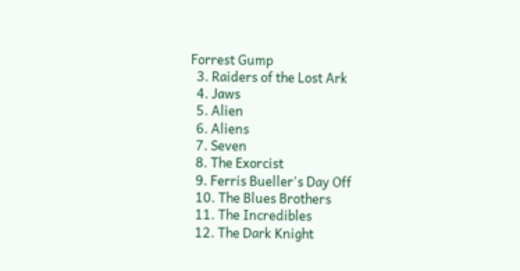Forrest Gump
  3. Raiders of the Lost Ark
  4. Jaws
  5. Alien
  6. Aliens
  7. Seven
  8. The Exorcist
  9. Ferris Bueller's Day Off
  10. The Blues Brothers
  11. The Incredibles
  12. The Dark Knight